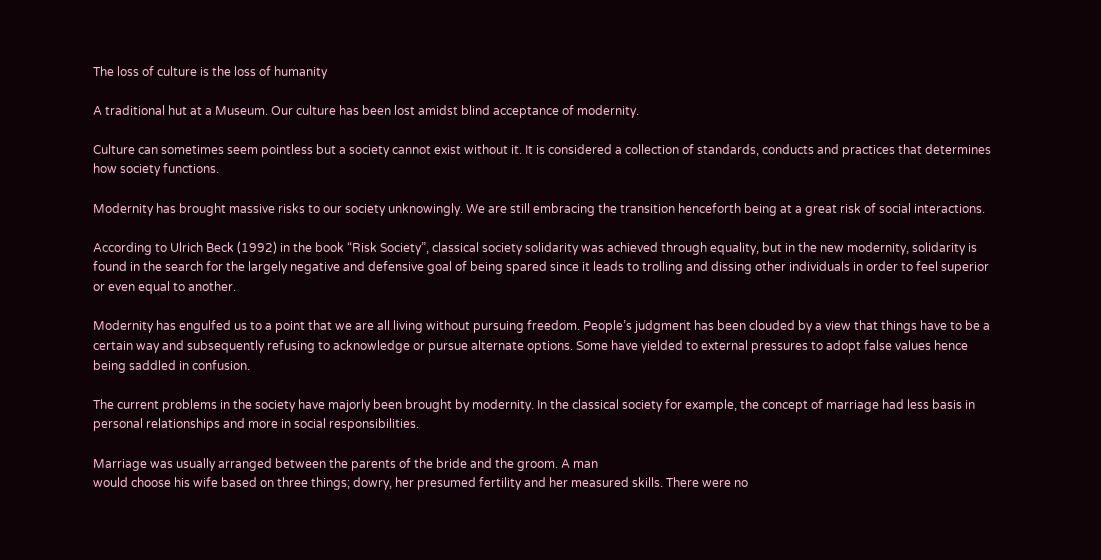The loss of culture is the loss of humanity

A traditional hut at a Museum. Our culture has been lost amidst blind acceptance of modernity.

Culture can sometimes seem pointless but a society cannot exist without it. It is considered a collection of standards, conducts and practices that determines how society functions.

Modernity has brought massive risks to our society unknowingly. We are still embracing the transition henceforth being at a great risk of social interactions.

According to Ulrich Beck (1992) in the book “Risk Society”, classical society solidarity was achieved through equality, but in the new modernity, solidarity is found in the search for the largely negative and defensive goal of being spared since it leads to trolling and dissing other individuals in order to feel superior or even equal to another.

Modernity has engulfed us to a point that we are all living without pursuing freedom. People’s judgment has been clouded by a view that things have to be a certain way and subsequently refusing to acknowledge or pursue alternate options. Some have yielded to external pressures to adopt false values hence being saddled in confusion.

The current problems in the society have majorly been brought by modernity. In the classical society for example, the concept of marriage had less basis in personal relationships and more in social responsibilities.

Marriage was usually arranged between the parents of the bride and the groom. A man
would choose his wife based on three things; dowry, her presumed fertility and her measured skills. There were no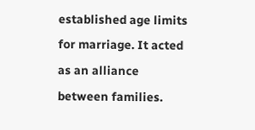established age limits for marriage. It acted as an alliance between families.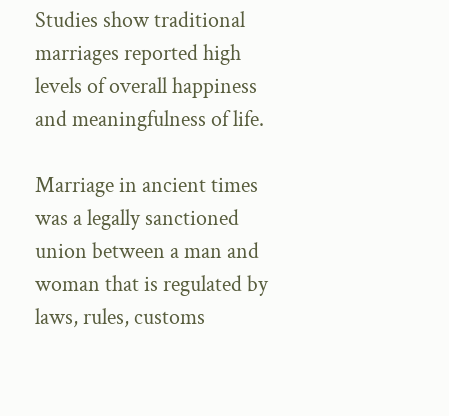Studies show traditional marriages reported high levels of overall happiness and meaningfulness of life.

Marriage in ancient times was a legally sanctioned union between a man and woman that is regulated by laws, rules, customs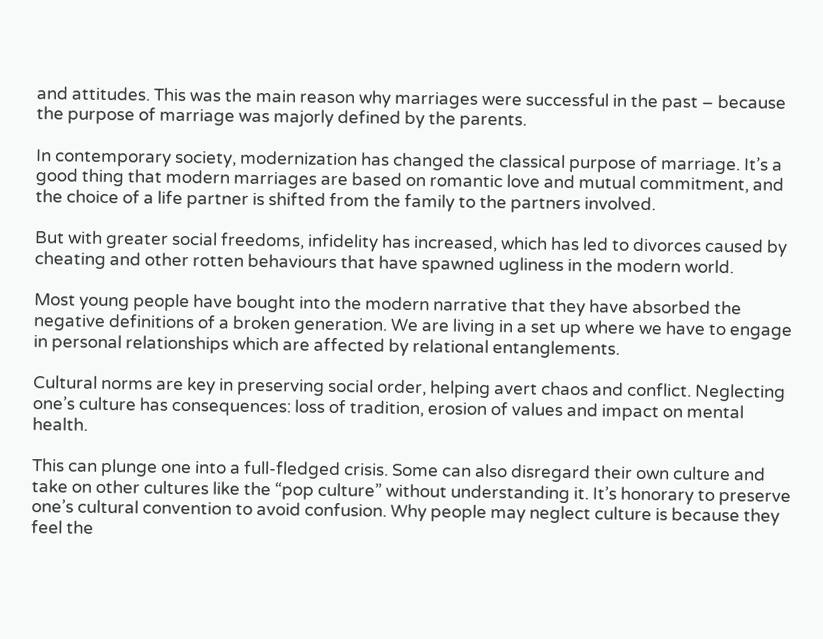and attitudes. This was the main reason why marriages were successful in the past – because the purpose of marriage was majorly defined by the parents.

In contemporary society, modernization has changed the classical purpose of marriage. It’s a good thing that modern marriages are based on romantic love and mutual commitment, and the choice of a life partner is shifted from the family to the partners involved.

But with greater social freedoms, infidelity has increased, which has led to divorces caused by cheating and other rotten behaviours that have spawned ugliness in the modern world.

Most young people have bought into the modern narrative that they have absorbed the negative definitions of a broken generation. We are living in a set up where we have to engage in personal relationships which are affected by relational entanglements.

Cultural norms are key in preserving social order, helping avert chaos and conflict. Neglecting one’s culture has consequences: loss of tradition, erosion of values and impact on mental health.

This can plunge one into a full-fledged crisis. Some can also disregard their own culture and take on other cultures like the “pop culture” without understanding it. It’s honorary to preserve one’s cultural convention to avoid confusion. Why people may neglect culture is because they feel the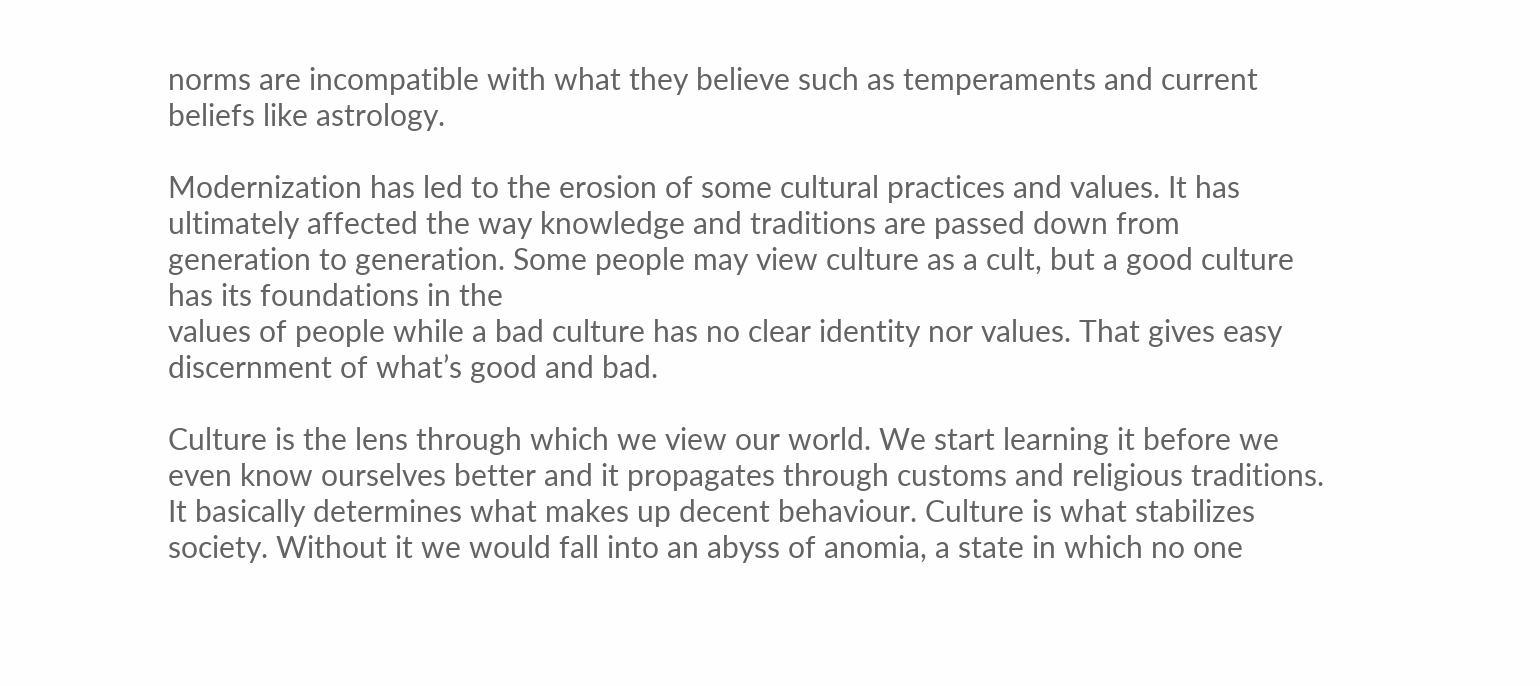norms are incompatible with what they believe such as temperaments and current
beliefs like astrology.

Modernization has led to the erosion of some cultural practices and values. It has ultimately affected the way knowledge and traditions are passed down from generation to generation. Some people may view culture as a cult, but a good culture has its foundations in the
values of people while a bad culture has no clear identity nor values. That gives easy discernment of what’s good and bad.

Culture is the lens through which we view our world. We start learning it before we even know ourselves better and it propagates through customs and religious traditions. It basically determines what makes up decent behaviour. Culture is what stabilizes society. Without it we would fall into an abyss of anomia, a state in which no one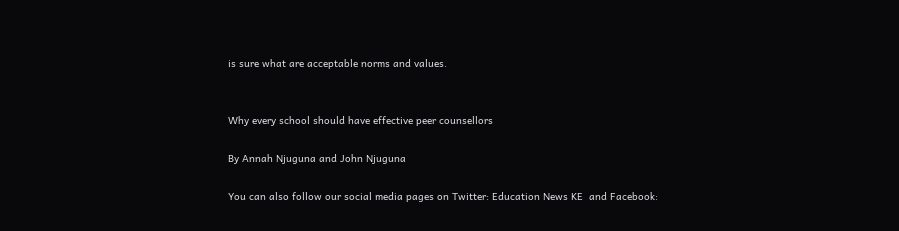is sure what are acceptable norms and values.


Why every school should have effective peer counsellors

By Annah Njuguna and John Njuguna

You can also follow our social media pages on Twitter: Education News KE  and Facebook: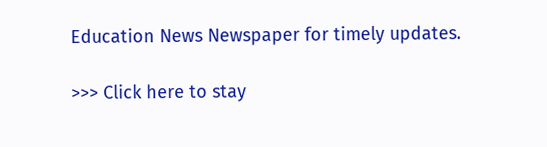Education News Newspaper for timely updates.

>>> Click here to stay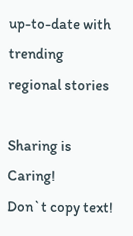up-to-date with trending regional stories

Sharing is Caring!
Don`t copy text!